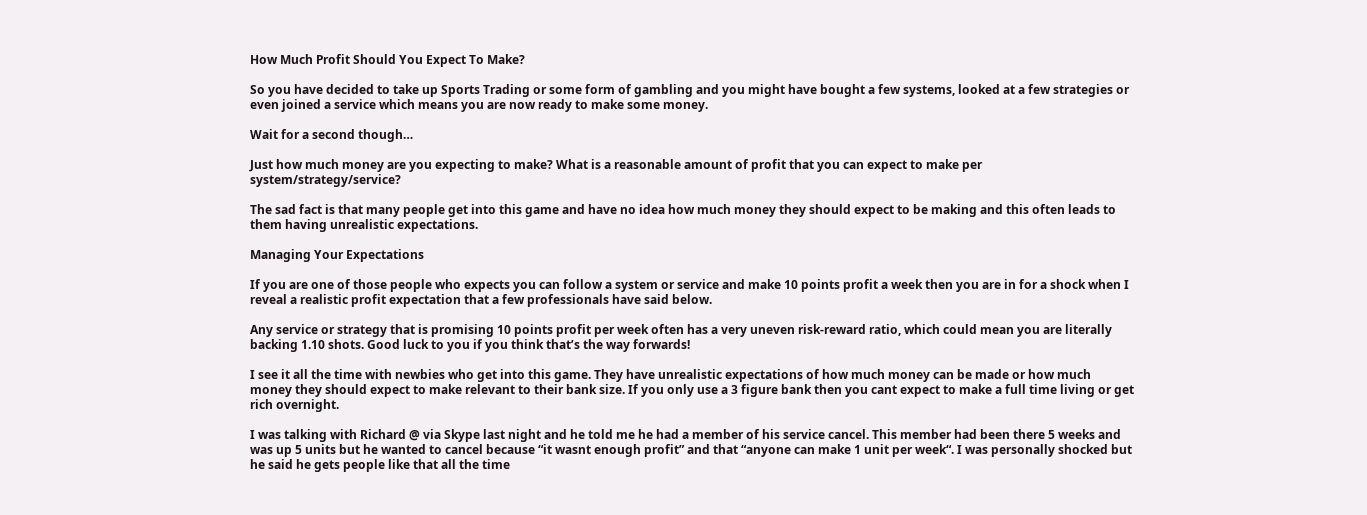How Much Profit Should You Expect To Make?

So you have decided to take up Sports Trading or some form of gambling and you might have bought a few systems, looked at a few strategies or even joined a service which means you are now ready to make some money.

Wait for a second though…

Just how much money are you expecting to make? What is a reasonable amount of profit that you can expect to make per system/strategy/service?

The sad fact is that many people get into this game and have no idea how much money they should expect to be making and this often leads to them having unrealistic expectations.

Managing Your Expectations

If you are one of those people who expects you can follow a system or service and make 10 points profit a week then you are in for a shock when I reveal a realistic profit expectation that a few professionals have said below.

Any service or strategy that is promising 10 points profit per week often has a very uneven risk-reward ratio, which could mean you are literally backing 1.10 shots. Good luck to you if you think that’s the way forwards!

I see it all the time with newbies who get into this game. They have unrealistic expectations of how much money can be made or how much money they should expect to make relevant to their bank size. If you only use a 3 figure bank then you cant expect to make a full time living or get rich overnight.

I was talking with Richard @ via Skype last night and he told me he had a member of his service cancel. This member had been there 5 weeks and was up 5 units but he wanted to cancel because “it wasnt enough profit” and that “anyone can make 1 unit per week“. I was personally shocked but he said he gets people like that all the time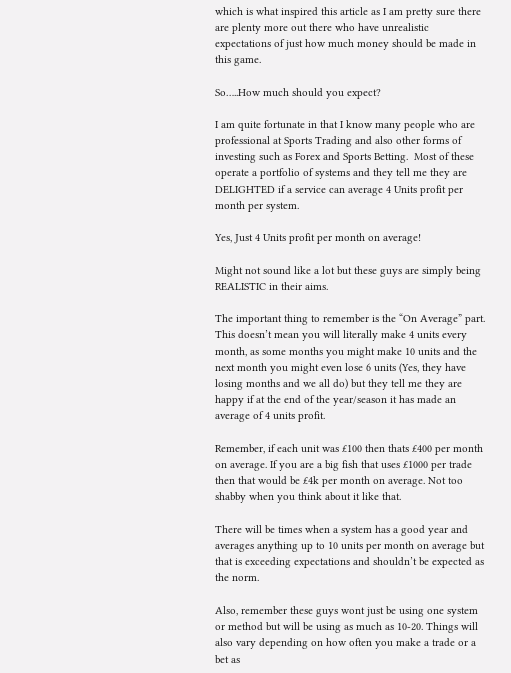which is what inspired this article as I am pretty sure there are plenty more out there who have unrealistic expectations of just how much money should be made in this game.

So…..How much should you expect?

I am quite fortunate in that I know many people who are professional at Sports Trading and also other forms of investing such as Forex and Sports Betting.  Most of these operate a portfolio of systems and they tell me they are DELIGHTED if a service can average 4 Units profit per month per system.

Yes, Just 4 Units profit per month on average!

Might not sound like a lot but these guys are simply being REALISTIC in their aims.

The important thing to remember is the “On Average” part. This doesn’t mean you will literally make 4 units every month, as some months you might make 10 units and the next month you might even lose 6 units (Yes, they have losing months and we all do) but they tell me they are happy if at the end of the year/season it has made an average of 4 units profit.

Remember, if each unit was £100 then thats £400 per month on average. If you are a big fish that uses £1000 per trade then that would be £4k per month on average. Not too shabby when you think about it like that.

There will be times when a system has a good year and averages anything up to 10 units per month on average but that is exceeding expectations and shouldn’t be expected as the norm.

Also, remember these guys wont just be using one system or method but will be using as much as 10-20. Things will also vary depending on how often you make a trade or a bet as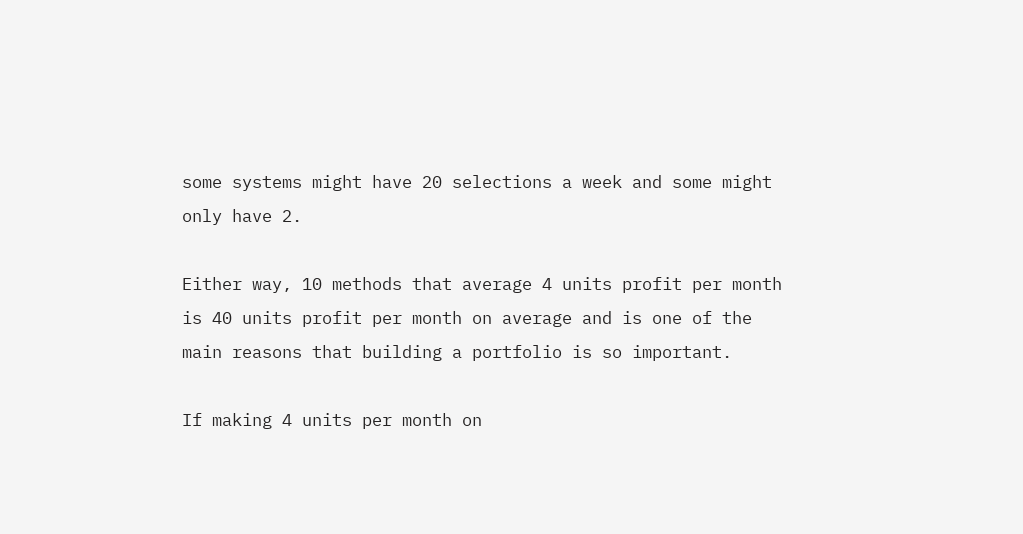some systems might have 20 selections a week and some might only have 2.

Either way, 10 methods that average 4 units profit per month is 40 units profit per month on average and is one of the main reasons that building a portfolio is so important.

If making 4 units per month on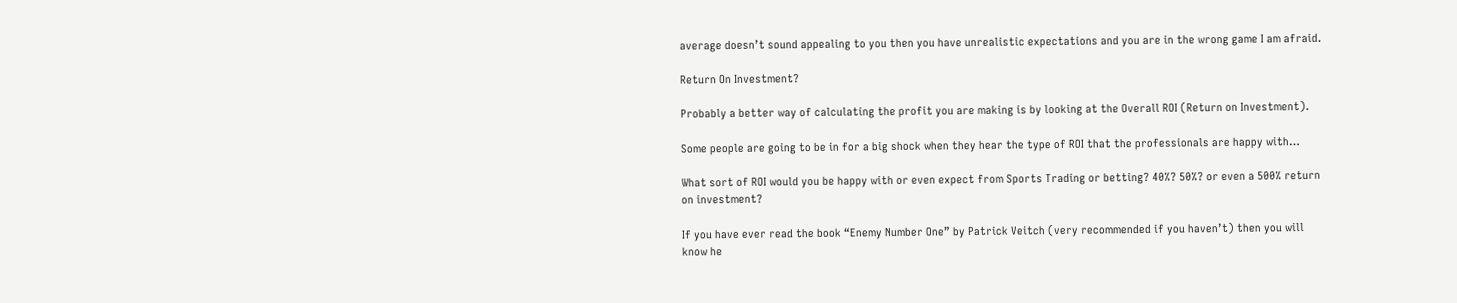average doesn’t sound appealing to you then you have unrealistic expectations and you are in the wrong game I am afraid.

Return On Investment?

Probably a better way of calculating the profit you are making is by looking at the Overall ROI (Return on Investment).

Some people are going to be in for a big shock when they hear the type of ROI that the professionals are happy with…

What sort of ROI would you be happy with or even expect from Sports Trading or betting? 40%? 50%? or even a 500% return on investment?

If you have ever read the book “Enemy Number One” by Patrick Veitch (very recommended if you haven’t) then you will know he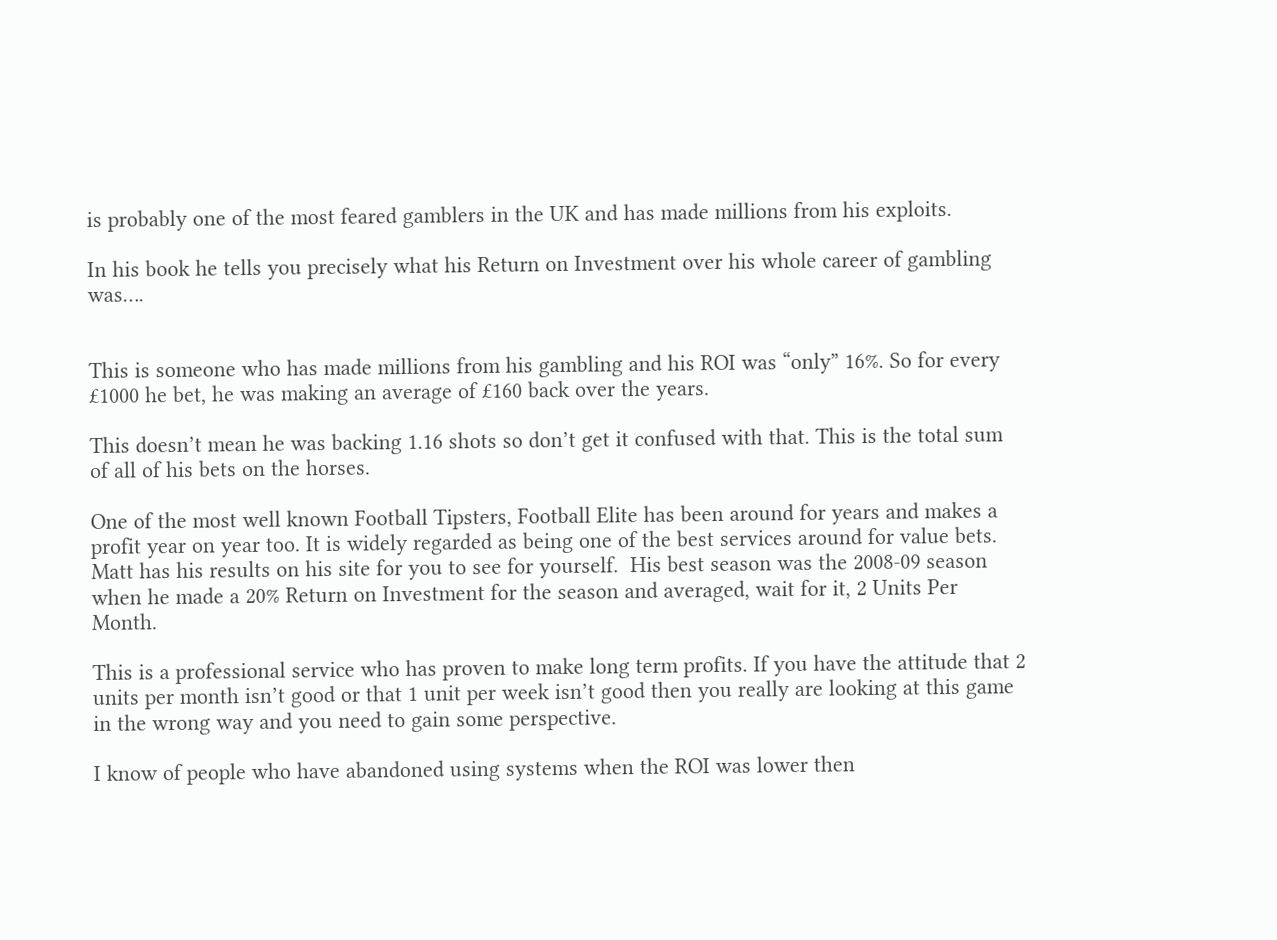is probably one of the most feared gamblers in the UK and has made millions from his exploits.

In his book he tells you precisely what his Return on Investment over his whole career of gambling was….


This is someone who has made millions from his gambling and his ROI was “only” 16%. So for every £1000 he bet, he was making an average of £160 back over the years.

This doesn’t mean he was backing 1.16 shots so don’t get it confused with that. This is the total sum of all of his bets on the horses.

One of the most well known Football Tipsters, Football Elite has been around for years and makes a profit year on year too. It is widely regarded as being one of the best services around for value bets. Matt has his results on his site for you to see for yourself.  His best season was the 2008-09 season when he made a 20% Return on Investment for the season and averaged, wait for it, 2 Units Per Month.

This is a professional service who has proven to make long term profits. If you have the attitude that 2 units per month isn’t good or that 1 unit per week isn’t good then you really are looking at this game in the wrong way and you need to gain some perspective.

I know of people who have abandoned using systems when the ROI was lower then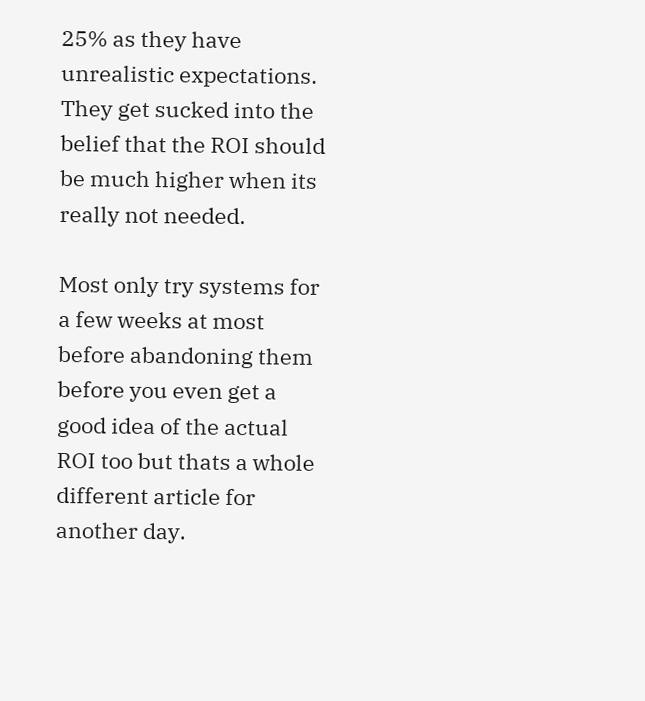25% as they have unrealistic expectations. They get sucked into the belief that the ROI should be much higher when its really not needed.

Most only try systems for a few weeks at most before abandoning them before you even get a good idea of the actual ROI too but thats a whole different article for another day.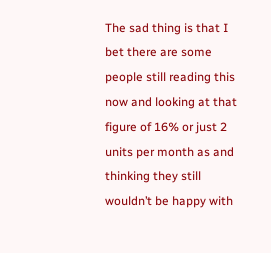The sad thing is that I bet there are some people still reading this now and looking at that figure of 16% or just 2 units per month as and thinking they still wouldn’t be happy with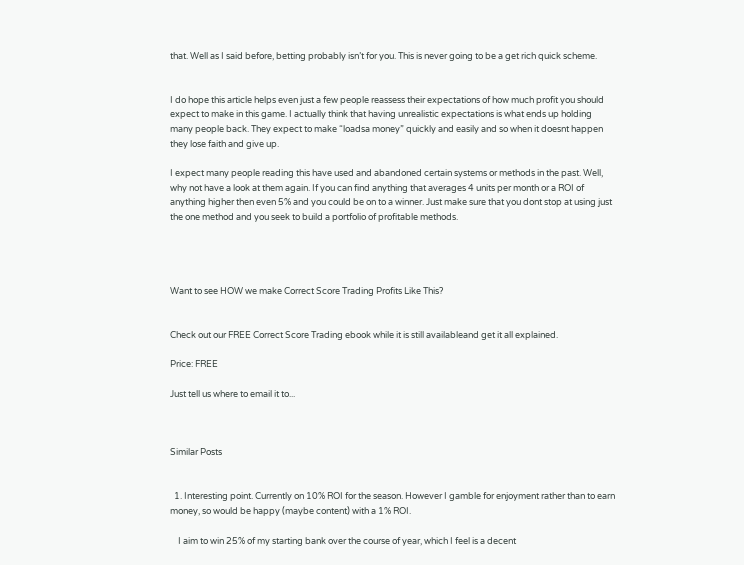that. Well as I said before, betting probably isn’t for you. This is never going to be a get rich quick scheme.


I do hope this article helps even just a few people reassess their expectations of how much profit you should expect to make in this game. I actually think that having unrealistic expectations is what ends up holding many people back. They expect to make “loadsa money” quickly and easily and so when it doesnt happen they lose faith and give up.

I expect many people reading this have used and abandoned certain systems or methods in the past. Well, why not have a look at them again. If you can find anything that averages 4 units per month or a ROI of anything higher then even 5% and you could be on to a winner. Just make sure that you dont stop at using just the one method and you seek to build a portfolio of profitable methods.




Want to see HOW we make Correct Score Trading Profits Like This?


Check out our FREE Correct Score Trading ebook while it is still availableand get it all explained.

Price: FREE

Just tell us where to email it to...



Similar Posts


  1. Interesting point. Currently on 10% ROI for the season. However I gamble for enjoyment rather than to earn money, so would be happy (maybe content) with a 1% ROI.

    I aim to win 25% of my starting bank over the course of year, which I feel is a decent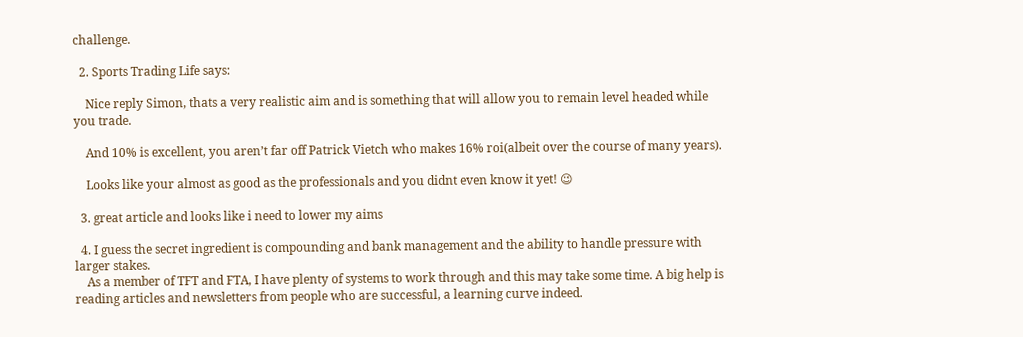challenge.

  2. Sports Trading Life says:

    Nice reply Simon, thats a very realistic aim and is something that will allow you to remain level headed while you trade.

    And 10% is excellent, you aren’t far off Patrick Vietch who makes 16% roi(albeit over the course of many years).

    Looks like your almost as good as the professionals and you didnt even know it yet! 😉

  3. great article and looks like i need to lower my aims

  4. I guess the secret ingredient is compounding and bank management and the ability to handle pressure with larger stakes.
    As a member of TFT and FTA, I have plenty of systems to work through and this may take some time. A big help is reading articles and newsletters from people who are successful, a learning curve indeed.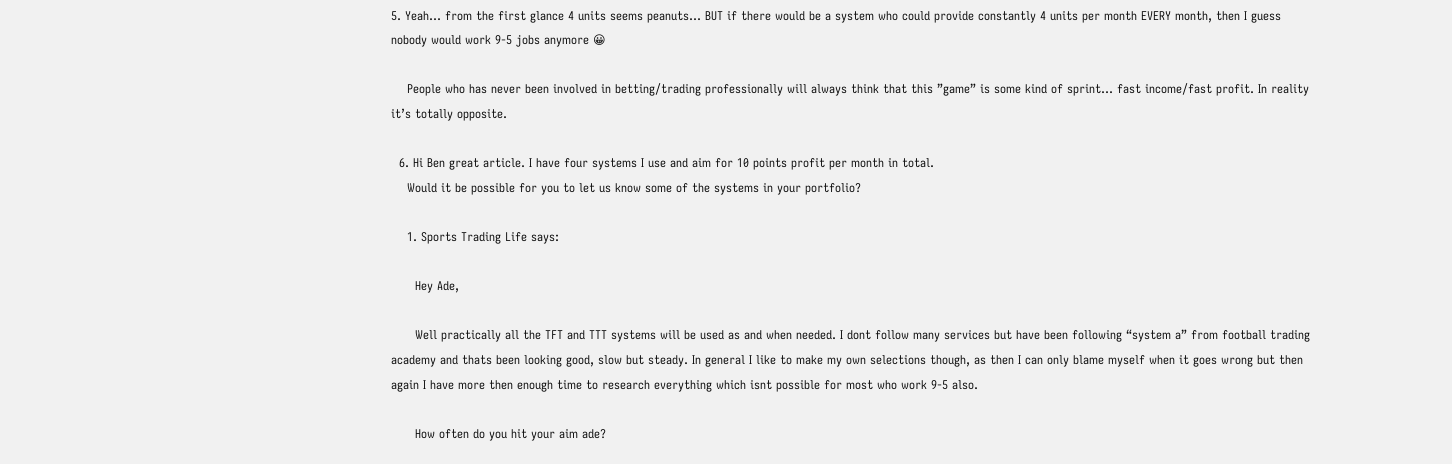5. Yeah… from the first glance 4 units seems peanuts… BUT if there would be a system who could provide constantly 4 units per month EVERY month, then I guess nobody would work 9-5 jobs anymore 😀

    People who has never been involved in betting/trading professionally will always think that this ”game” is some kind of sprint… fast income/fast profit. In reality it’s totally opposite.

  6. Hi Ben great article. I have four systems I use and aim for 10 points profit per month in total.
    Would it be possible for you to let us know some of the systems in your portfolio?

    1. Sports Trading Life says:

      Hey Ade,

      Well practically all the TFT and TTT systems will be used as and when needed. I dont follow many services but have been following “system a” from football trading academy and thats been looking good, slow but steady. In general I like to make my own selections though, as then I can only blame myself when it goes wrong but then again I have more then enough time to research everything which isnt possible for most who work 9-5 also.

      How often do you hit your aim ade?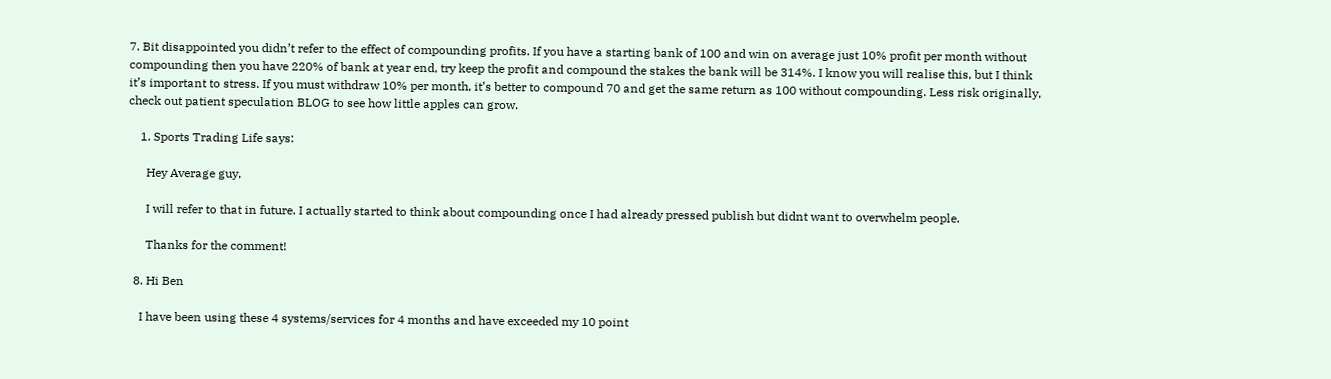7. Bit disappointed you didn’t refer to the effect of compounding profits. If you have a starting bank of 100 and win on average just 10% profit per month without compounding then you have 220% of bank at year end, try keep the profit and compound the stakes the bank will be 314%. I know you will realise this, but I think it’s important to stress. If you must withdraw 10% per month, it’s better to compound 70 and get the same return as 100 without compounding. Less risk originally, check out patient speculation BLOG to see how little apples can grow.

    1. Sports Trading Life says:

      Hey Average guy,

      I will refer to that in future. I actually started to think about compounding once I had already pressed publish but didnt want to overwhelm people.

      Thanks for the comment!

  8. Hi Ben

    I have been using these 4 systems/services for 4 months and have exceeded my 10 point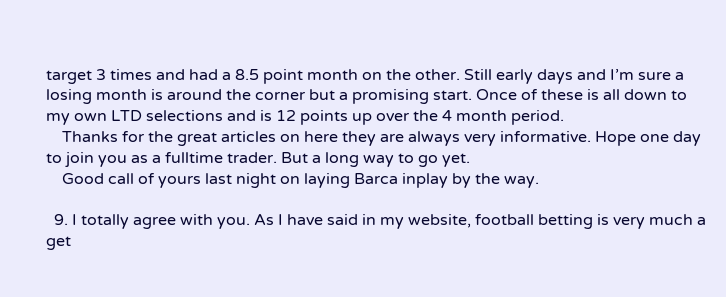target 3 times and had a 8.5 point month on the other. Still early days and I’m sure a losing month is around the corner but a promising start. Once of these is all down to my own LTD selections and is 12 points up over the 4 month period.
    Thanks for the great articles on here they are always very informative. Hope one day to join you as a fulltime trader. But a long way to go yet.
    Good call of yours last night on laying Barca inplay by the way.

  9. I totally agree with you. As I have said in my website, football betting is very much a get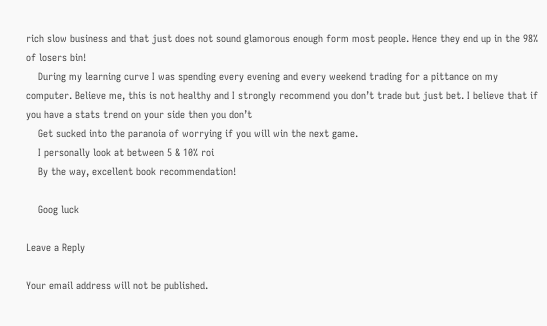rich slow business and that just does not sound glamorous enough form most people. Hence they end up in the 98% of losers bin!
    During my learning curve I was spending every evening and every weekend trading for a pittance on my computer. Believe me, this is not healthy and I strongly recommend you don’t trade but just bet. I believe that if you have a stats trend on your side then you don’t
    Get sucked into the paranoia of worrying if you will win the next game.
    I personally look at between 5 & 10% roi
    By the way, excellent book recommendation!

    Goog luck

Leave a Reply

Your email address will not be published.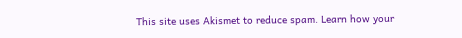This site uses Akismet to reduce spam. Learn how your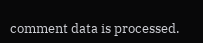comment data is processed.